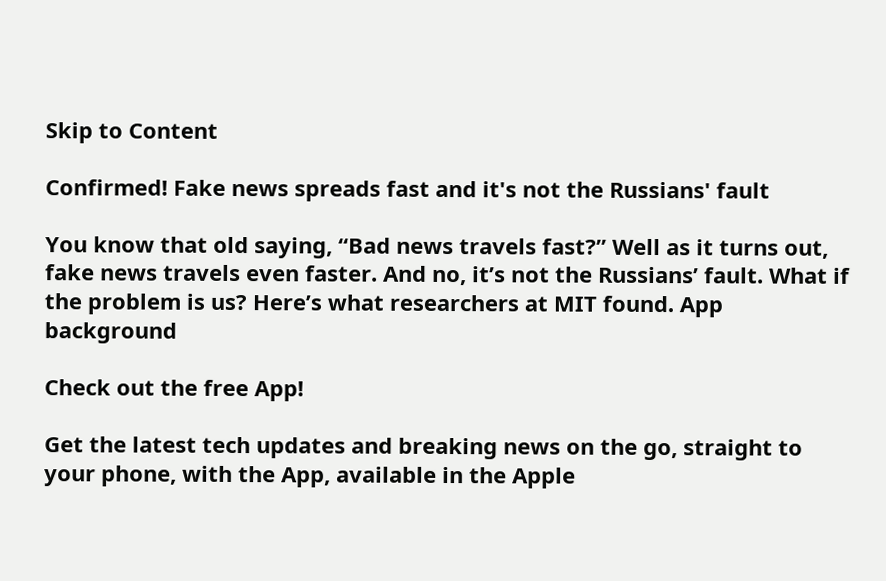Skip to Content

Confirmed! Fake news spreads fast and it's not the Russians' fault

You know that old saying, “Bad news travels fast?” Well as it turns out, fake news travels even faster. And no, it’s not the Russians’ fault. What if the problem is us? Here’s what researchers at MIT found. App background

Check out the free App!

Get the latest tech updates and breaking news on the go, straight to your phone, with the App, available in the Apple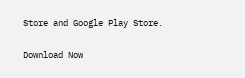Store and Google Play Store.

Download Now